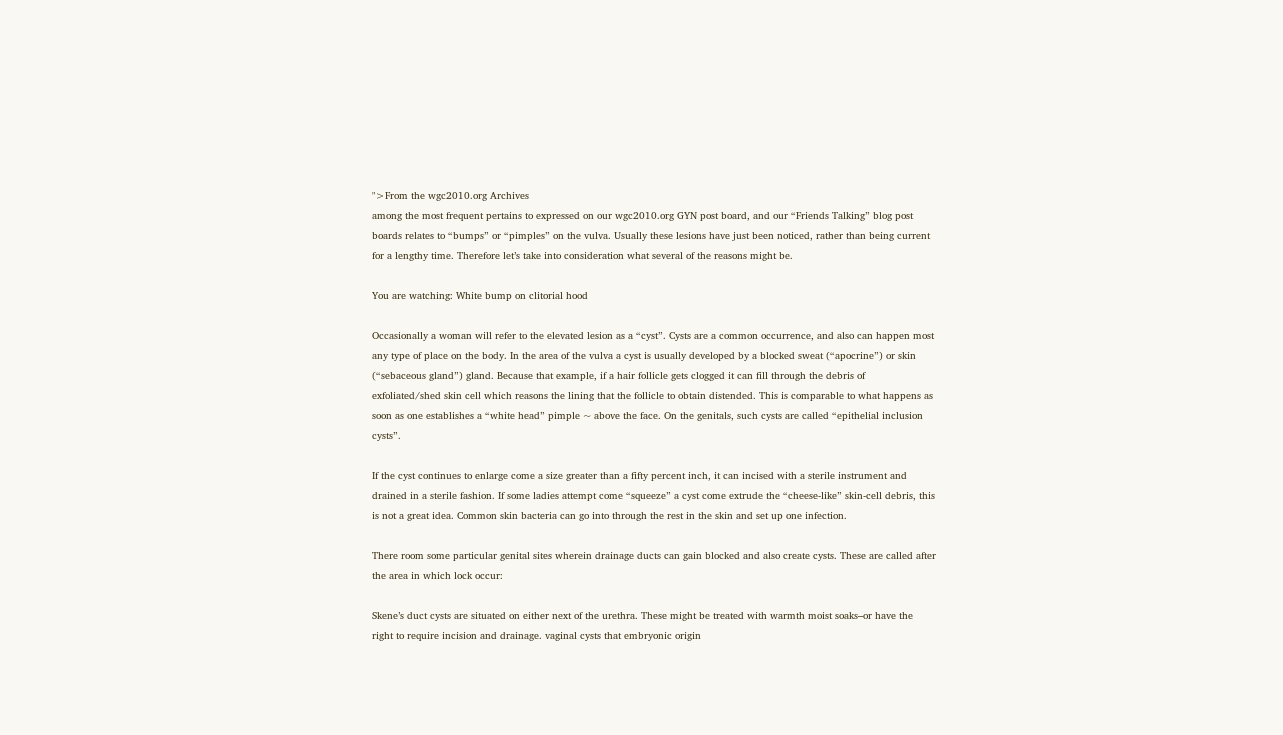">From the wgc2010.org Archives
among the most frequent pertains to expressed on our wgc2010.org GYN post board, and our “Friends Talking” blog post boards relates to “bumps” or “pimples” on the vulva. Usually these lesions have just been noticed, rather than being current for a lengthy time. Therefore let’s take into consideration what several of the reasons might be.

You are watching: White bump on clitorial hood

Occasionally a woman will refer to the elevated lesion as a “cyst”. Cysts are a common occurrence, and also can happen most any type of place on the body. In the area of the vulva a cyst is usually developed by a blocked sweat (“apocrine”) or skin (“sebaceous gland”) gland. Because that example, if a hair follicle gets clogged it can fill through the debris of exfoliated/shed skin cell which reasons the lining that the follicle to obtain distended. This is comparable to what happens as soon as one establishes a “white head” pimple ~ above the face. On the genitals, such cysts are called “epithelial inclusion cysts”.

If the cyst continues to enlarge come a size greater than a fifty percent inch, it can incised with a sterile instrument and drained in a sterile fashion. If some ladies attempt come “squeeze” a cyst come extrude the “cheese-like” skin-cell debris, this is not a great idea. Common skin bacteria can go into through the rest in the skin and set up one infection.

There room some particular genital sites wherein drainage ducts can gain blocked and also create cysts. These are called after the area in which lock occur:

Skene’s duct cysts are situated on either next of the urethra. These might be treated with warmth moist soaks–or have the right to require incision and drainage. vaginal cysts that embryonic origin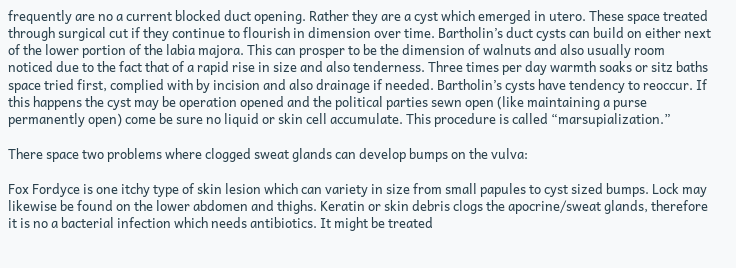frequently are no a current blocked duct opening. Rather they are a cyst which emerged in utero. These space treated through surgical cut if they continue to flourish in dimension over time. Bartholin’s duct cysts can build on either next of the lower portion of the labia majora. This can prosper to be the dimension of walnuts and also usually room noticed due to the fact that of a rapid rise in size and also tenderness. Three times per day warmth soaks or sitz baths space tried first, complied with by incision and also drainage if needed. Bartholin’s cysts have tendency to reoccur. If this happens the cyst may be operation opened and the political parties sewn open (like maintaining a purse permanently open) come be sure no liquid or skin cell accumulate. This procedure is called “marsupialization.”

There space two problems where clogged sweat glands can develop bumps on the vulva:

Fox Fordyce is one itchy type of skin lesion which can variety in size from small papules to cyst sized bumps. Lock may likewise be found on the lower abdomen and thighs. Keratin or skin debris clogs the apocrine/sweat glands, therefore it is no a bacterial infection which needs antibiotics. It might be treated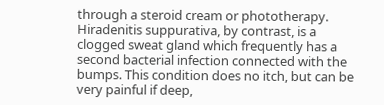through a steroid cream or phototherapy. Hiradenitis suppurativa, by contrast, is a clogged sweat gland which frequently has a second bacterial infection connected with the bumps. This condition does no itch, but can be very painful if deep,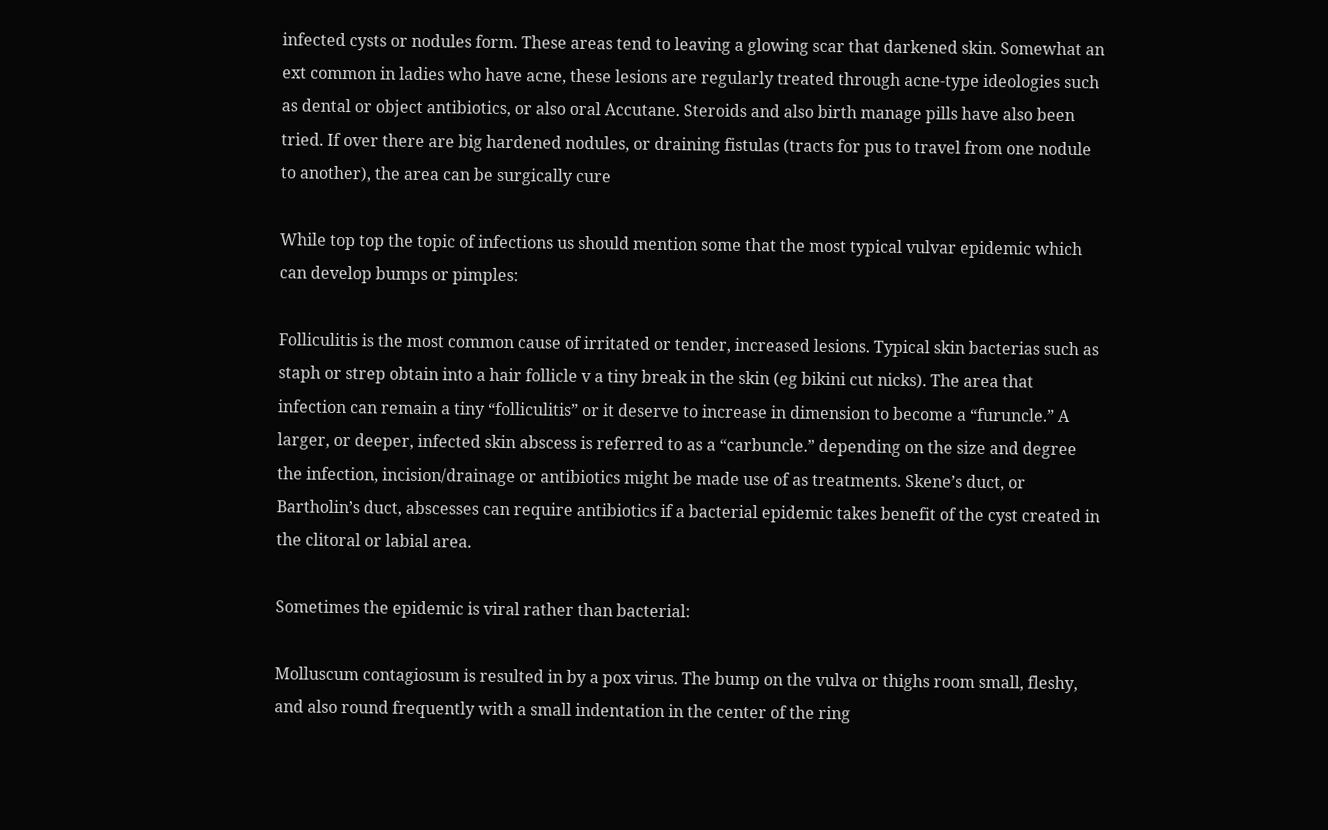infected cysts or nodules form. These areas tend to leaving a glowing scar that darkened skin. Somewhat an ext common in ladies who have acne, these lesions are regularly treated through acne-type ideologies such as dental or object antibiotics, or also oral Accutane. Steroids and also birth manage pills have also been tried. If over there are big hardened nodules, or draining fistulas (tracts for pus to travel from one nodule to another), the area can be surgically cure

While top top the topic of infections us should mention some that the most typical vulvar epidemic which can develop bumps or pimples:

Folliculitis is the most common cause of irritated or tender, increased lesions. Typical skin bacterias such as staph or strep obtain into a hair follicle v a tiny break in the skin (eg bikini cut nicks). The area that infection can remain a tiny “folliculitis” or it deserve to increase in dimension to become a “furuncle.” A larger, or deeper, infected skin abscess is referred to as a “carbuncle.” depending on the size and degree the infection, incision/drainage or antibiotics might be made use of as treatments. Skene’s duct, or Bartholin’s duct, abscesses can require antibiotics if a bacterial epidemic takes benefit of the cyst created in the clitoral or labial area.

Sometimes the epidemic is viral rather than bacterial:

Molluscum contagiosum is resulted in by a pox virus. The bump on the vulva or thighs room small, fleshy, and also round frequently with a small indentation in the center of the ring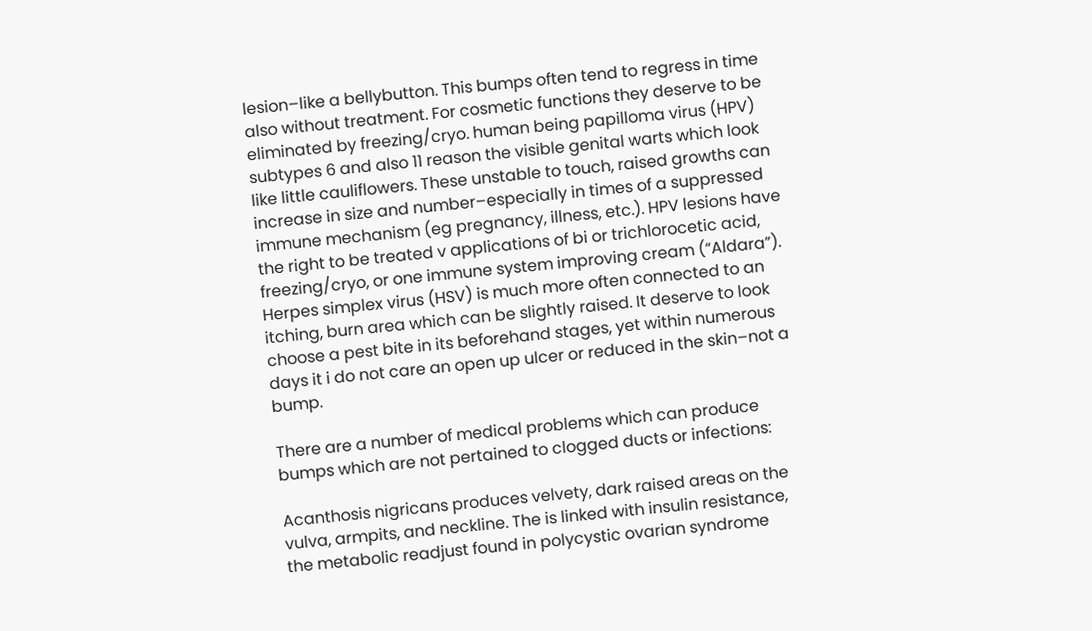lesion–like a bellybutton. This bumps often tend to regress in time also without treatment. For cosmetic functions they deserve to be eliminated by freezing/cryo. human being papilloma virus (HPV) subtypes 6 and also 11 reason the visible genital warts which look like little cauliflowers. These unstable to touch, raised growths can increase in size and number–especially in times of a suppressed immune mechanism (eg pregnancy, illness, etc.). HPV lesions have the right to be treated v applications of bi or trichlorocetic acid, freezing/cryo, or one immune system improving cream (“Aldara”). Herpes simplex virus (HSV) is much more often connected to an itching, burn area which can be slightly raised. It deserve to look choose a pest bite in its beforehand stages, yet within numerous days it i do not care an open up ulcer or reduced in the skin–not a bump.

There are a number of medical problems which can produce bumps which are not pertained to clogged ducts or infections:

Acanthosis nigricans produces velvety, dark raised areas on the vulva, armpits, and neckline. The is linked with insulin resistance, the metabolic readjust found in polycystic ovarian syndrome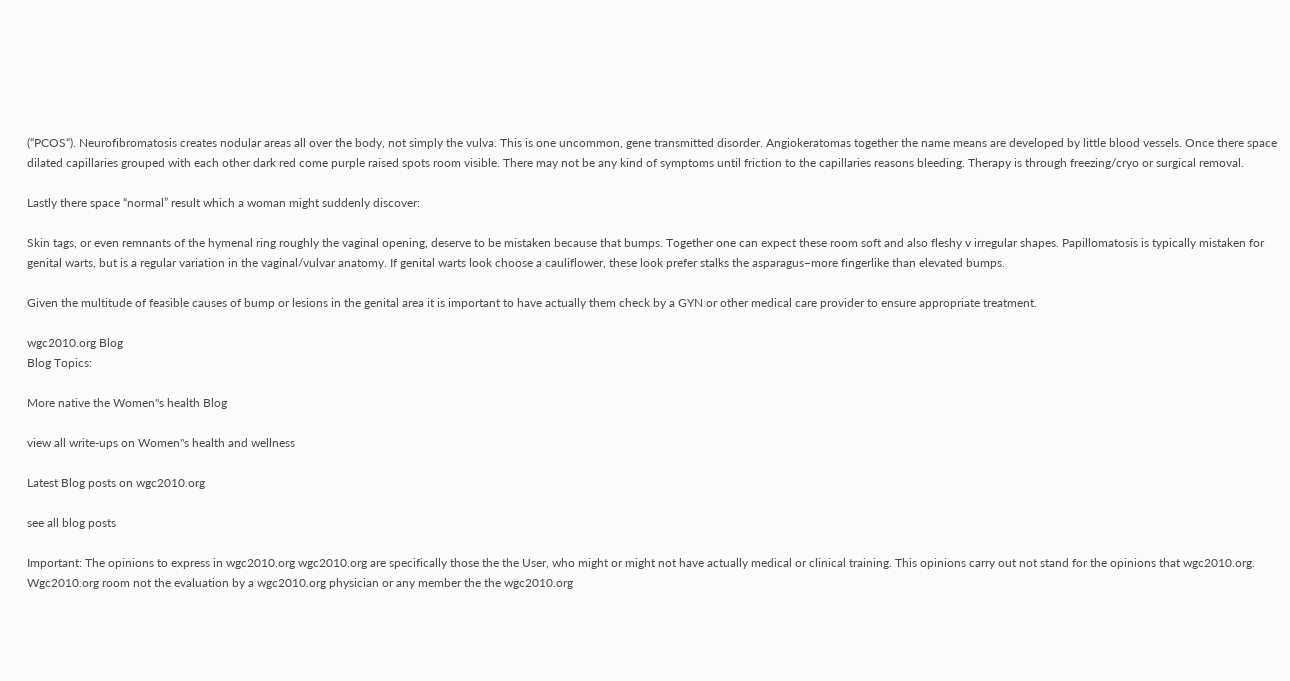(“PCOS“). Neurofibromatosis creates nodular areas all over the body, not simply the vulva. This is one uncommon, gene transmitted disorder. Angiokeratomas together the name means are developed by little blood vessels. Once there space dilated capillaries grouped with each other dark red come purple raised spots room visible. There may not be any kind of symptoms until friction to the capillaries reasons bleeding. Therapy is through freezing/cryo or surgical removal.

Lastly there space “normal” result which a woman might suddenly discover:

Skin tags, or even remnants of the hymenal ring roughly the vaginal opening, deserve to be mistaken because that bumps. Together one can expect these room soft and also fleshy v irregular shapes. Papillomatosis is typically mistaken for genital warts, but is a regular variation in the vaginal/vulvar anatomy. If genital warts look choose a cauliflower, these look prefer stalks the asparagus–more fingerlike than elevated bumps.

Given the multitude of feasible causes of bump or lesions in the genital area it is important to have actually them check by a GYN or other medical care provider to ensure appropriate treatment.

wgc2010.org Blog
Blog Topics:

More native the Women"s health Blog

view all write-ups on Women"s health and wellness

Latest Blog posts on wgc2010.org

see all blog posts

Important: The opinions to express in wgc2010.org wgc2010.org are specifically those the the User, who might or might not have actually medical or clinical training. This opinions carry out not stand for the opinions that wgc2010.org. Wgc2010.org room not the evaluation by a wgc2010.org physician or any member the the wgc2010.org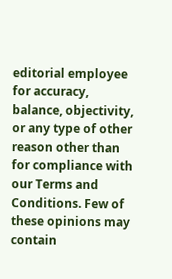editorial employee for accuracy, balance, objectivity, or any type of other reason other than for compliance with our Terms and Conditions. Few of these opinions may contain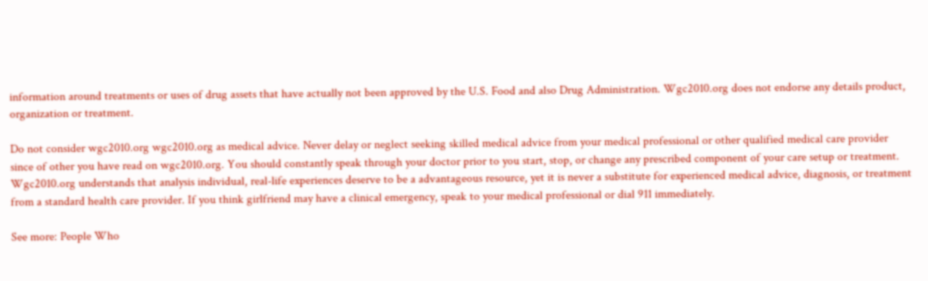information around treatments or uses of drug assets that have actually not been approved by the U.S. Food and also Drug Administration. Wgc2010.org does not endorse any details product, organization or treatment.

Do not consider wgc2010.org wgc2010.org as medical advice. Never delay or neglect seeking skilled medical advice from your medical professional or other qualified medical care provider since of other you have read on wgc2010.org. You should constantly speak through your doctor prior to you start, stop, or change any prescribed component of your care setup or treatment. Wgc2010.org understands that analysis individual, real-life experiences deserve to be a advantageous resource, yet it is never a substitute for experienced medical advice, diagnosis, or treatment from a standard health care provider. If you think girlfriend may have a clinical emergency, speak to your medical professional or dial 911 immediately.

See more: People Who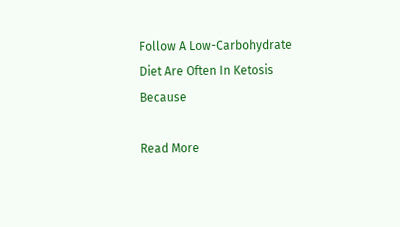Follow A Low-Carbohydrate Diet Are Often In Ketosis Because

Read More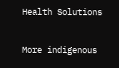Health Solutions

More indigenous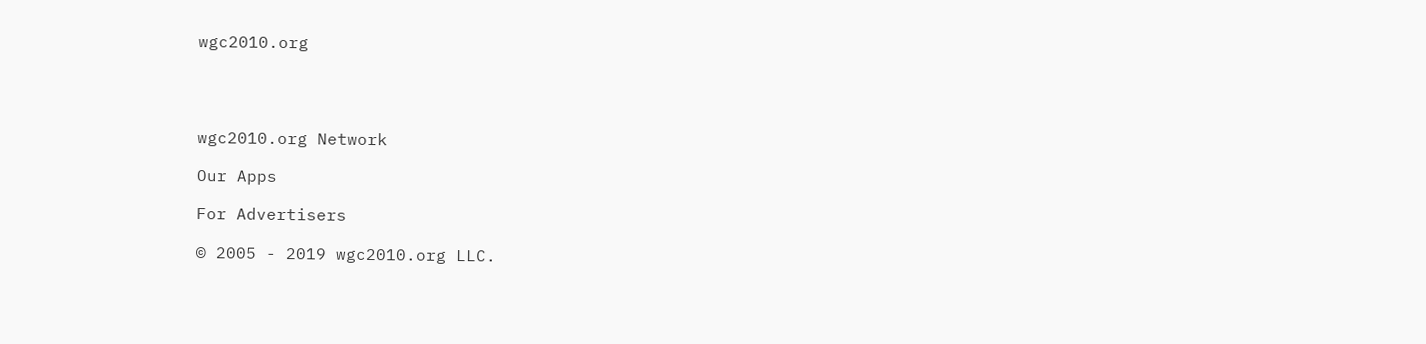wgc2010.org




wgc2010.org Network

Our Apps

For Advertisers

© 2005 - 2019 wgc2010.org LLC.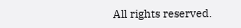All rights reserved.